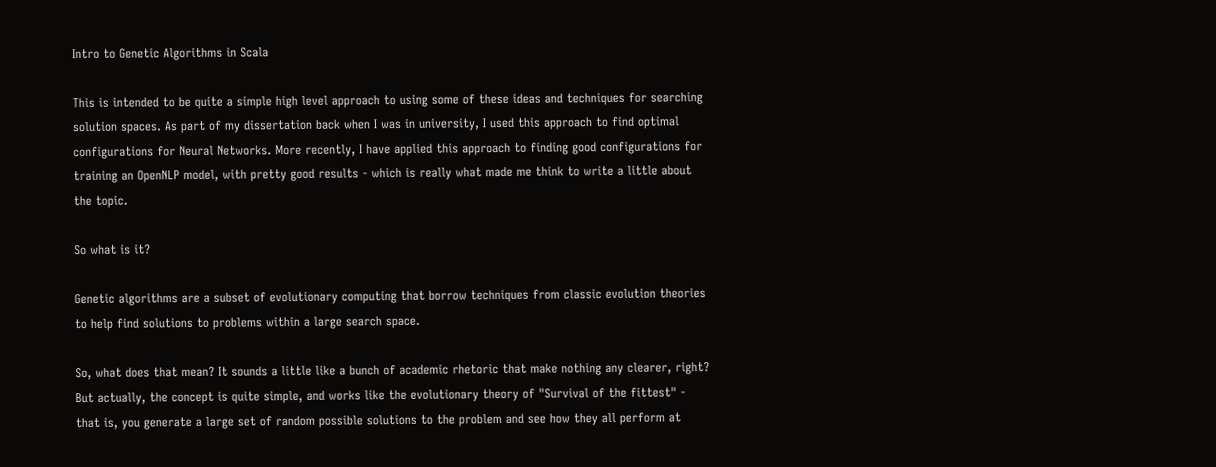Intro to Genetic Algorithms in Scala

This is intended to be quite a simple high level approach to using some of these ideas and techniques for searching solution spaces. As part of my dissertation back when I was in university, I used this approach to find optimal configurations for Neural Networks. More recently, I have applied this approach to finding good configurations for training an OpenNLP model, with pretty good results - which is really what made me think to write a little about the topic.

So what is it?

Genetic algorithms are a subset of evolutionary computing that borrow techniques from classic evolution theories to help find solutions to problems within a large search space.

So, what does that mean? It sounds a little like a bunch of academic rhetoric that make nothing any clearer, right? But actually, the concept is quite simple, and works like the evolutionary theory of "Survival of the fittest" - that is, you generate a large set of random possible solutions to the problem and see how they all perform at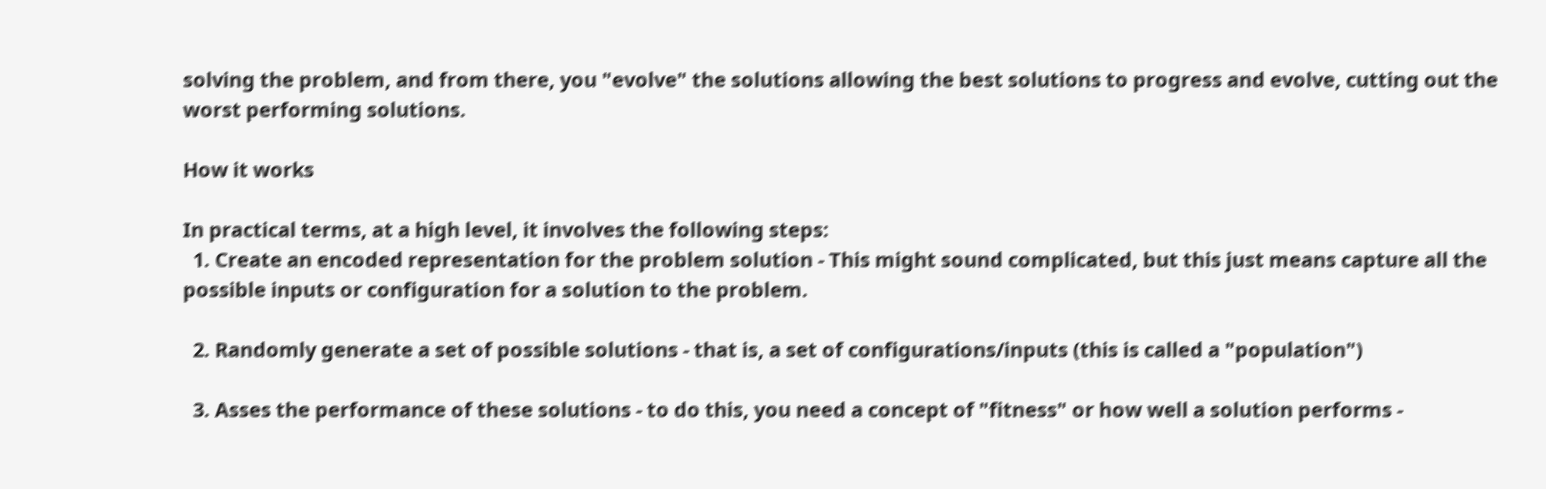solving the problem, and from there, you "evolve" the solutions allowing the best solutions to progress and evolve, cutting out the worst performing solutions.

How it works

In practical terms, at a high level, it involves the following steps:
  1. Create an encoded representation for the problem solution - This might sound complicated, but this just means capture all the possible inputs or configuration for a solution to the problem.

  2. Randomly generate a set of possible solutions - that is, a set of configurations/inputs (this is called a "population")

  3. Asses the performance of these solutions - to do this, you need a concept of "fitness" or how well a solution performs -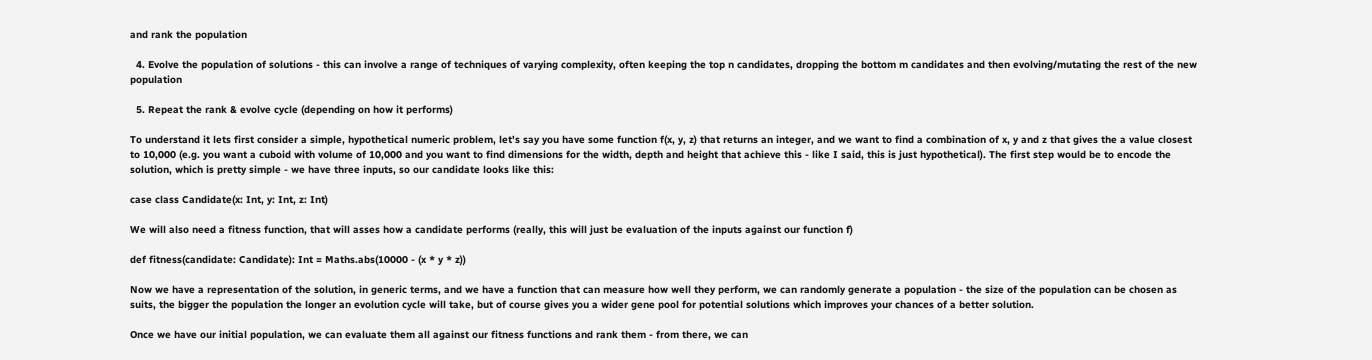and rank the population

  4. Evolve the population of solutions - this can involve a range of techniques of varying complexity, often keeping the top n candidates, dropping the bottom m candidates and then evolving/mutating the rest of the new population

  5. Repeat the rank & evolve cycle (depending on how it performs)

To understand it lets first consider a simple, hypothetical numeric problem, let's say you have some function f(x, y, z) that returns an integer, and we want to find a combination of x, y and z that gives the a value closest to 10,000 (e.g. you want a cuboid with volume of 10,000 and you want to find dimensions for the width, depth and height that achieve this - like I said, this is just hypothetical). The first step would be to encode the solution, which is pretty simple - we have three inputs, so our candidate looks like this:

case class Candidate(x: Int, y: Int, z: Int)

We will also need a fitness function, that will asses how a candidate performs (really, this will just be evaluation of the inputs against our function f)

def fitness(candidate: Candidate): Int = Maths.abs(10000 - (x * y * z))

Now we have a representation of the solution, in generic terms, and we have a function that can measure how well they perform, we can randomly generate a population - the size of the population can be chosen as suits, the bigger the population the longer an evolution cycle will take, but of course gives you a wider gene pool for potential solutions which improves your chances of a better solution.

Once we have our initial population, we can evaluate them all against our fitness functions and rank them - from there, we can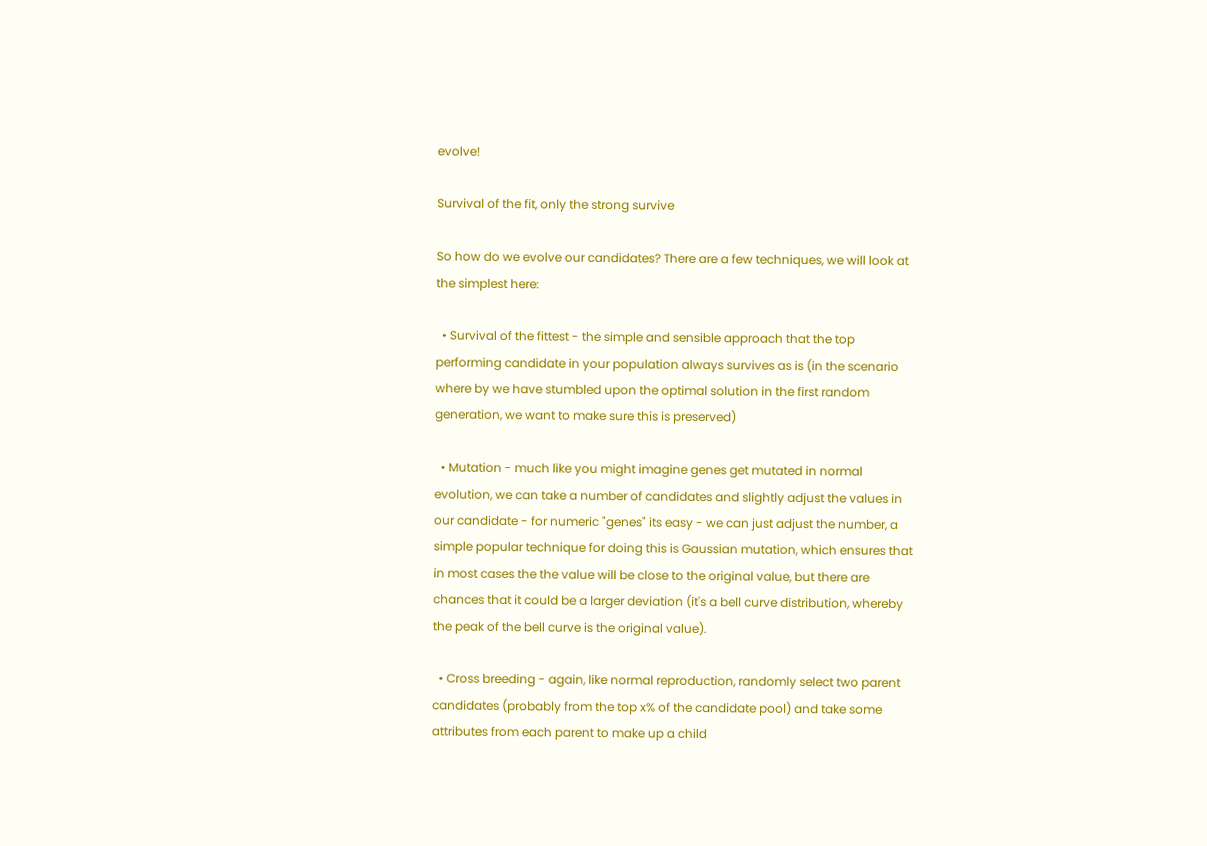evolve!

Survival of the fit, only the strong survive

So how do we evolve our candidates? There are a few techniques, we will look at the simplest here:

  • Survival of the fittest - the simple and sensible approach that the top performing candidate in your population always survives as is (in the scenario where by we have stumbled upon the optimal solution in the first random generation, we want to make sure this is preserved)

  • Mutation - much like you might imagine genes get mutated in normal evolution, we can take a number of candidates and slightly adjust the values in our candidate - for numeric "genes" its easy - we can just adjust the number, a simple popular technique for doing this is Gaussian mutation, which ensures that in most cases the the value will be close to the original value, but there are chances that it could be a larger deviation (it's a bell curve distribution, whereby the peak of the bell curve is the original value).

  • Cross breeding - again, like normal reproduction, randomly select two parent candidates (probably from the top x% of the candidate pool) and take some attributes from each parent to make up a child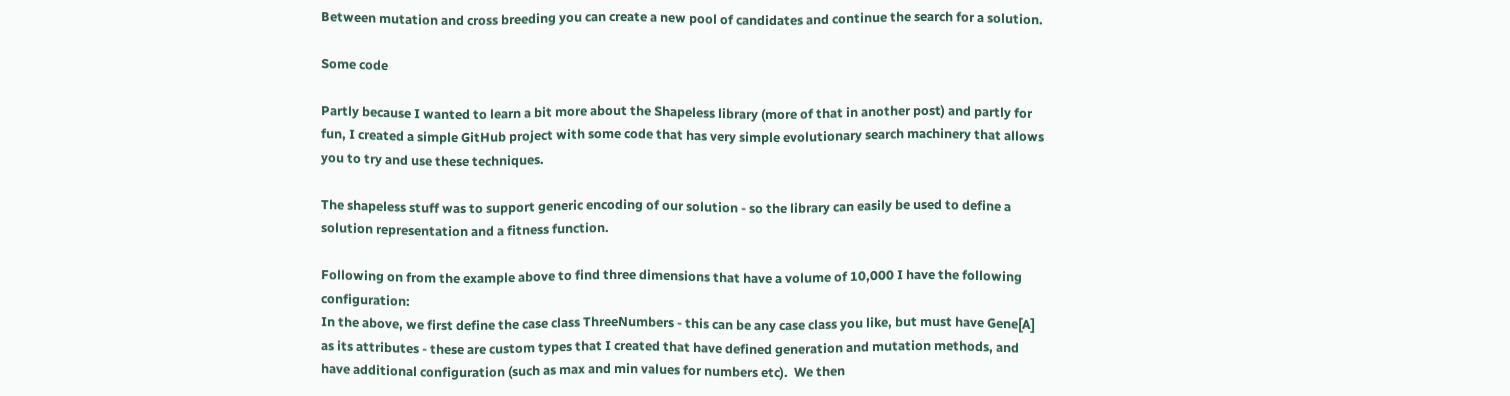Between mutation and cross breeding you can create a new pool of candidates and continue the search for a solution.

Some code

Partly because I wanted to learn a bit more about the Shapeless library (more of that in another post) and partly for fun, I created a simple GitHub project with some code that has very simple evolutionary search machinery that allows you to try and use these techniques.

The shapeless stuff was to support generic encoding of our solution - so the library can easily be used to define a solution representation and a fitness function.

Following on from the example above to find three dimensions that have a volume of 10,000 I have the following configuration:
In the above, we first define the case class ThreeNumbers - this can be any case class you like, but must have Gene[A] as its attributes - these are custom types that I created that have defined generation and mutation methods, and have additional configuration (such as max and min values for numbers etc).  We then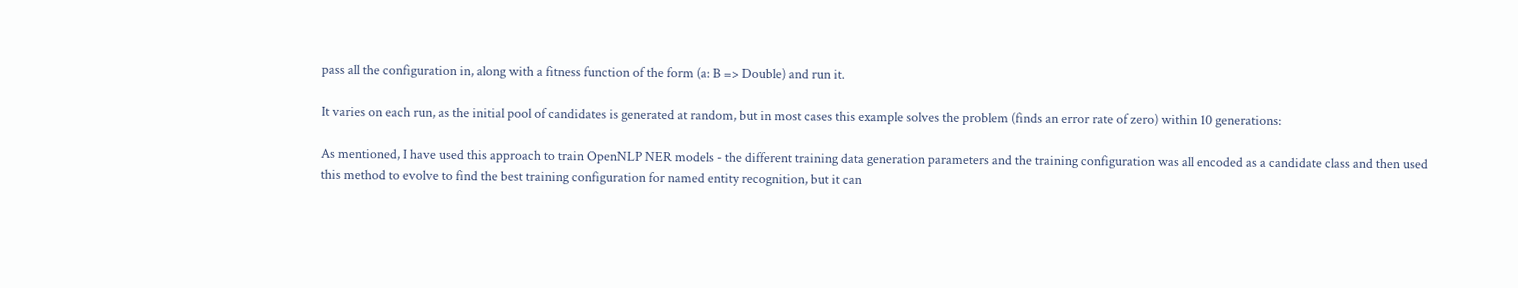pass all the configuration in, along with a fitness function of the form (a: B => Double) and run it.

It varies on each run, as the initial pool of candidates is generated at random, but in most cases this example solves the problem (finds an error rate of zero) within 10 generations:

As mentioned, I have used this approach to train OpenNLP NER models - the different training data generation parameters and the training configuration was all encoded as a candidate class and then used this method to evolve to find the best training configuration for named entity recognition, but it can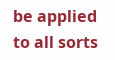be applied to all sorts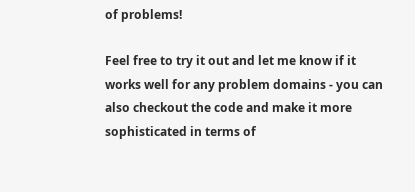of problems!

Feel free to try it out and let me know if it works well for any problem domains - you can also checkout the code and make it more sophisticated in terms of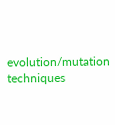evolution/mutation techniques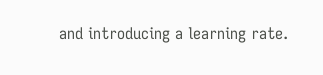and introducing a learning rate.